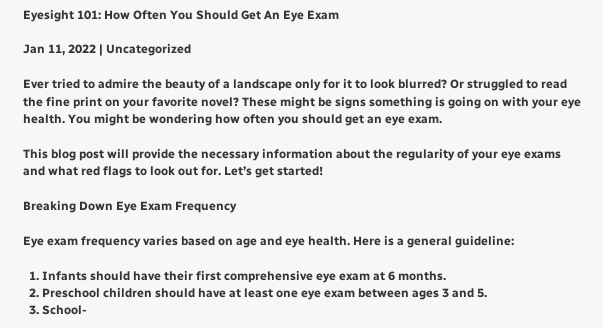Eyesight 101: How Often You Should Get An Eye Exam

Jan 11, 2022 | Uncategorized

Ever tried to admire the beauty of a landscape only for it to look blurred? Or struggled to read the fine print on your favorite novel? These might be signs something is going on with your eye health. You might be wondering how often you should get an eye exam.

This blog post will provide the necessary information about the regularity of your eye exams and what red flags to look out for. Let’s get started!

Breaking Down Eye Exam Frequency

Eye exam frequency varies based on age and eye health. Here is a general guideline:

  1. Infants should have their first comprehensive eye exam at 6 months.
  2. Preschool children should have at least one eye exam between ages 3 and 5.
  3. School-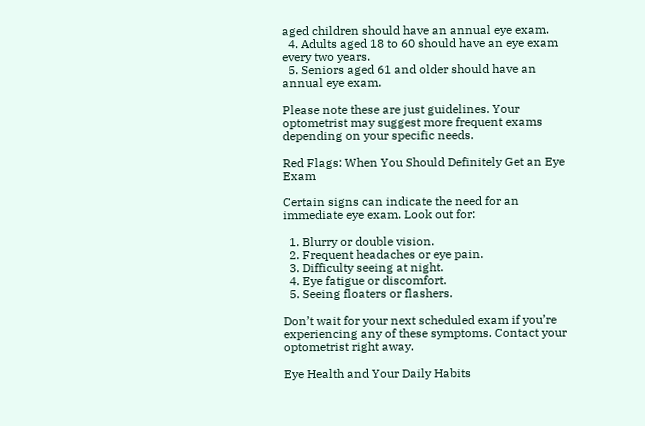aged children should have an annual eye exam.
  4. Adults aged 18 to 60 should have an eye exam every two years.
  5. Seniors aged 61 and older should have an annual eye exam.

Please note these are just guidelines. Your optometrist may suggest more frequent exams depending on your specific needs.

Red Flags: When You Should Definitely Get an Eye Exam

Certain signs can indicate the need for an immediate eye exam. Look out for:

  1. Blurry or double vision.
  2. Frequent headaches or eye pain.
  3. Difficulty seeing at night.
  4. Eye fatigue or discomfort.
  5. Seeing floaters or flashers.

Don’t wait for your next scheduled exam if you’re experiencing any of these symptoms. Contact your optometrist right away.

Eye Health and Your Daily Habits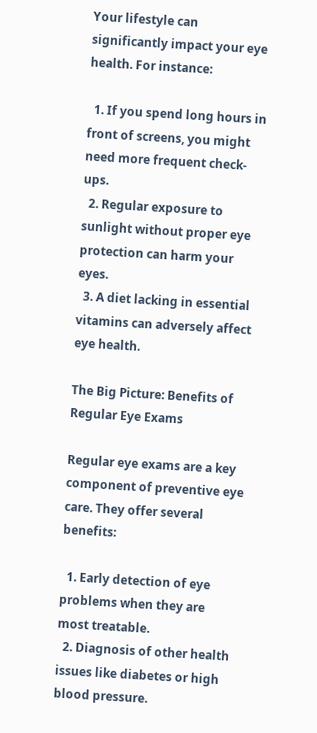Your lifestyle can significantly impact your eye health. For instance:

  1. If you spend long hours in front of screens, you might need more frequent check-ups.
  2. Regular exposure to sunlight without proper eye protection can harm your eyes.
  3. A diet lacking in essential vitamins can adversely affect eye health.

The Big Picture: Benefits of Regular Eye Exams

Regular eye exams are a key component of preventive eye care. They offer several benefits:

  1. Early detection of eye problems when they are most treatable.
  2. Diagnosis of other health issues like diabetes or high blood pressure.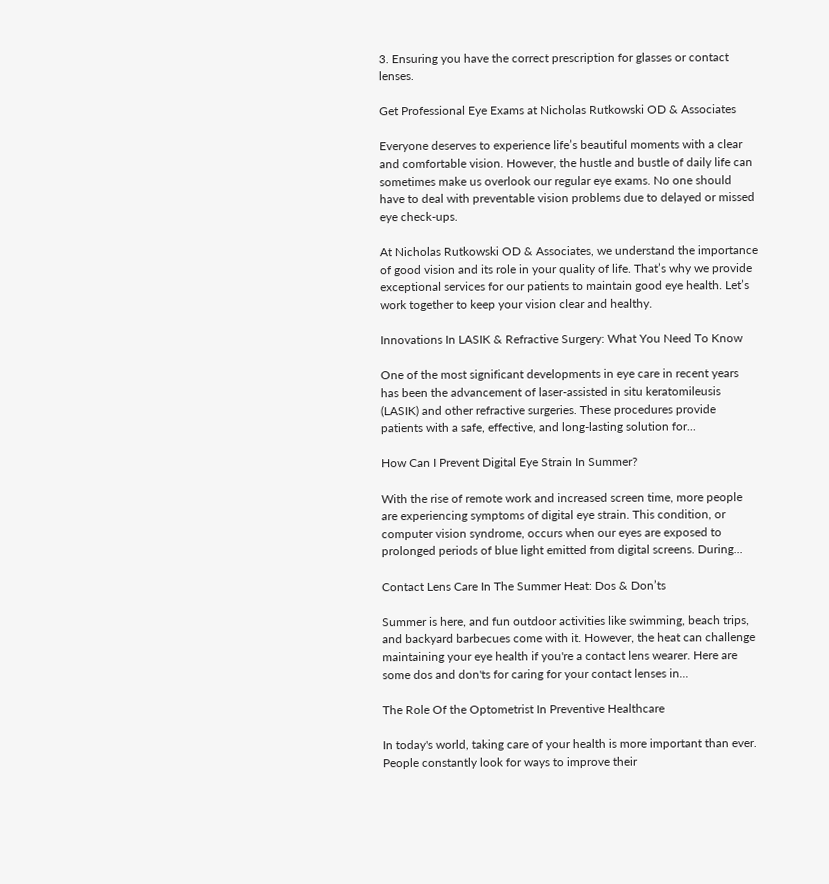3. Ensuring you have the correct prescription for glasses or contact lenses.

Get Professional Eye Exams at Nicholas Rutkowski OD & Associates

Everyone deserves to experience life’s beautiful moments with a clear and comfortable vision. However, the hustle and bustle of daily life can sometimes make us overlook our regular eye exams. No one should have to deal with preventable vision problems due to delayed or missed eye check-ups.

At Nicholas Rutkowski OD & Associates, we understand the importance of good vision and its role in your quality of life. That’s why we provide exceptional services for our patients to maintain good eye health. Let’s work together to keep your vision clear and healthy.

Innovations In LASIK & Refractive Surgery: What You Need To Know

One of the most significant developments in eye care in recent years has been the advancement of laser-assisted in situ keratomileusis (LASIK) and other refractive surgeries. These procedures provide patients with a safe, effective, and long-lasting solution for...

How Can I Prevent Digital Eye Strain In Summer?

With the rise of remote work and increased screen time, more people are experiencing symptoms of digital eye strain. This condition, or computer vision syndrome, occurs when our eyes are exposed to prolonged periods of blue light emitted from digital screens. During...

Contact Lens Care In The Summer Heat: Dos & Don’ts

Summer is here, and fun outdoor activities like swimming, beach trips, and backyard barbecues come with it. However, the heat can challenge maintaining your eye health if you're a contact lens wearer. Here are some dos and don'ts for caring for your contact lenses in...

The Role Of the Optometrist In Preventive Healthcare

In today's world, taking care of your health is more important than ever. People constantly look for ways to improve their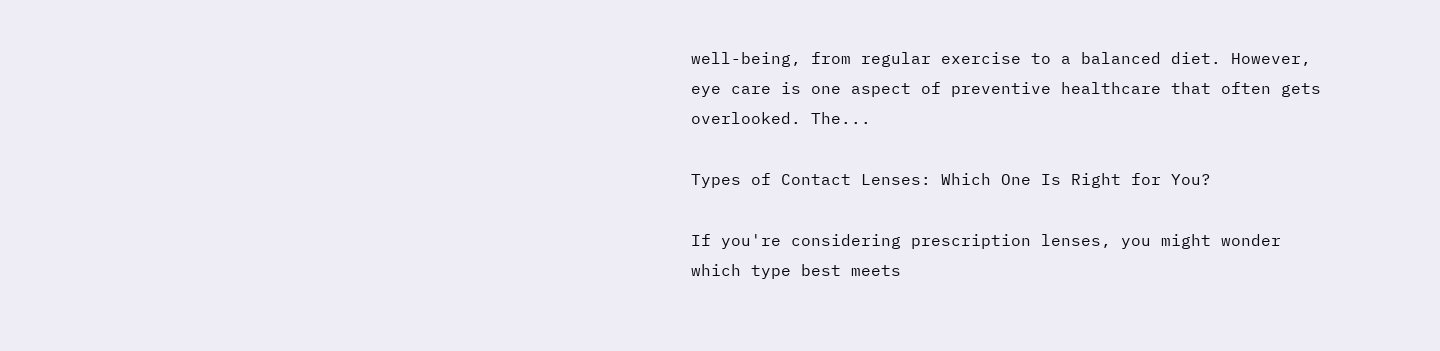well-being, from regular exercise to a balanced diet. However, eye care is one aspect of preventive healthcare that often gets overlooked. The...

Types of Contact Lenses: Which One Is Right for You?

If you're considering prescription lenses, you might wonder which type best meets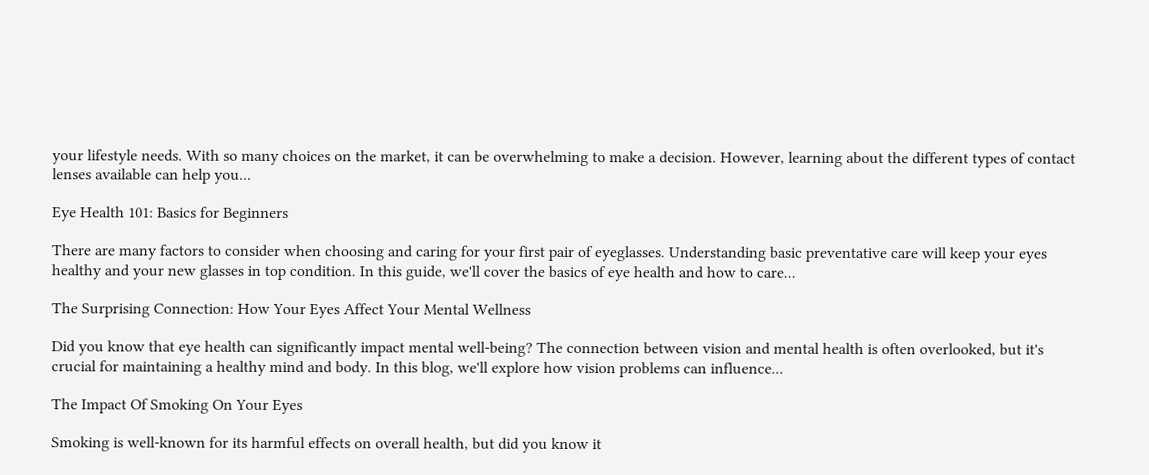your lifestyle needs. With so many choices on the market, it can be overwhelming to make a decision. However, learning about the different types of contact lenses available can help you...

Eye Health 101: Basics for Beginners

There are many factors to consider when choosing and caring for your first pair of eyeglasses. Understanding basic preventative care will keep your eyes healthy and your new glasses in top condition. In this guide, we'll cover the basics of eye health and how to care...

The Surprising Connection: How Your Eyes Affect Your Mental Wellness

Did you know that eye health can significantly impact mental well-being? The connection between vision and mental health is often overlooked, but it's crucial for maintaining a healthy mind and body. In this blog, we'll explore how vision problems can influence...

The Impact Of Smoking On Your Eyes

Smoking is well-known for its harmful effects on overall health, but did you know it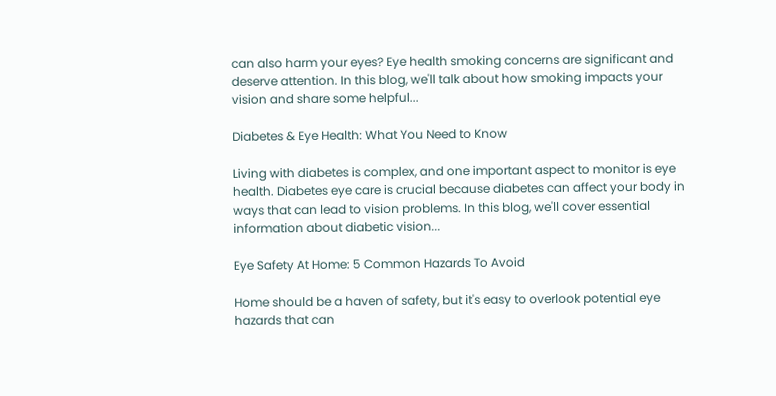can also harm your eyes? Eye health smoking concerns are significant and deserve attention. In this blog, we'll talk about how smoking impacts your vision and share some helpful...

Diabetes & Eye Health: What You Need to Know

Living with diabetes is complex, and one important aspect to monitor is eye health. Diabetes eye care is crucial because diabetes can affect your body in ways that can lead to vision problems. In this blog, we'll cover essential information about diabetic vision...

Eye Safety At Home: 5 Common Hazards To Avoid

Home should be a haven of safety, but it's easy to overlook potential eye hazards that can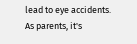lead to eye accidents. As parents, it's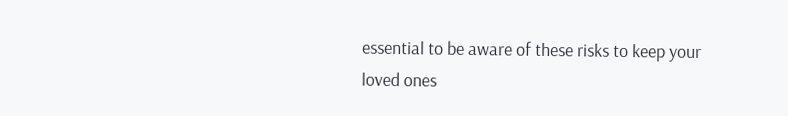essential to be aware of these risks to keep your loved ones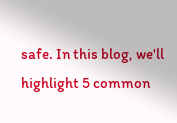safe. In this blog, we'll highlight 5 common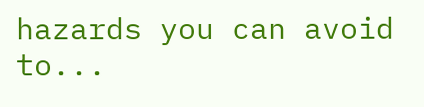hazards you can avoid to...